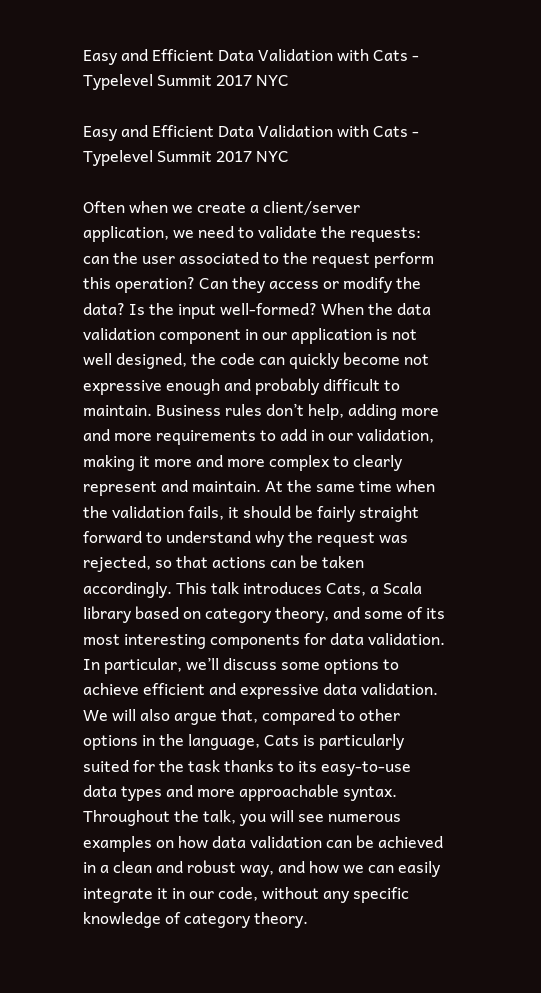Easy and Efficient Data Validation with Cats - Typelevel Summit 2017 NYC

Easy and Efficient Data Validation with Cats - Typelevel Summit 2017 NYC

Often when we create a client/server application, we need to validate the requests: can the user associated to the request perform this operation? Can they access or modify the data? Is the input well-formed? When the data validation component in our application is not well designed, the code can quickly become not expressive enough and probably difficult to maintain. Business rules don’t help, adding more and more requirements to add in our validation, making it more and more complex to clearly represent and maintain. At the same time when the validation fails, it should be fairly straight forward to understand why the request was rejected, so that actions can be taken accordingly. This talk introduces Cats, a Scala library based on category theory, and some of its most interesting components for data validation. In particular, we’ll discuss some options to achieve efficient and expressive data validation. We will also argue that, compared to other options in the language, Cats is particularly suited for the task thanks to its easy-to-use data types and more approachable syntax. Throughout the talk, you will see numerous examples on how data validation can be achieved in a clean and robust way, and how we can easily integrate it in our code, without any specific knowledge of category theory.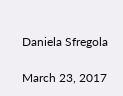Daniela Sfregola

March 23, 2017